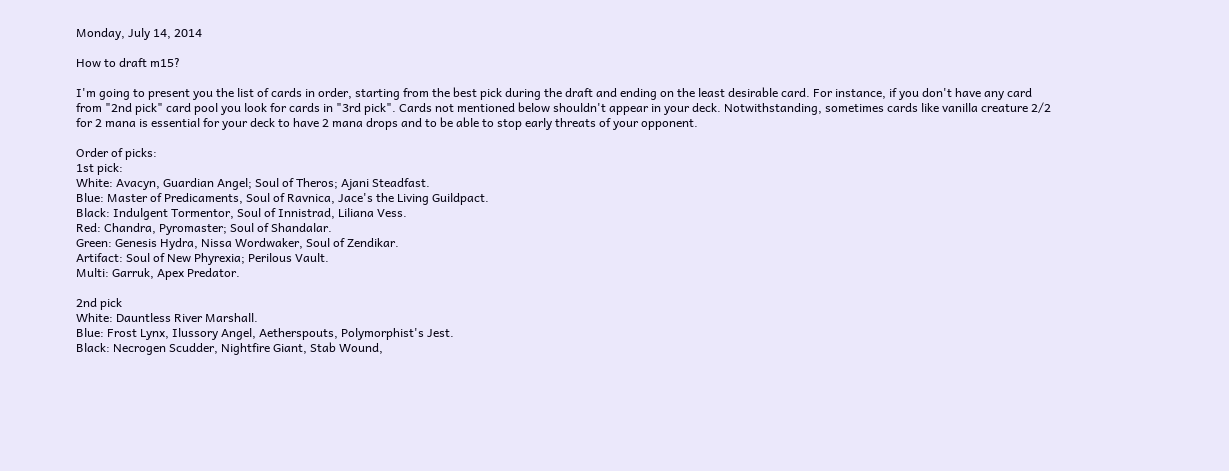Monday, July 14, 2014

How to draft m15?

I'm going to present you the list of cards in order, starting from the best pick during the draft and ending on the least desirable card. For instance, if you don't have any card from "2nd pick" card pool you look for cards in "3rd pick". Cards not mentioned below shouldn't appear in your deck. Notwithstanding, sometimes cards like vanilla creature 2/2 for 2 mana is essential for your deck to have 2 mana drops and to be able to stop early threats of your opponent.

Order of picks:
1st pick:
White: Avacyn, Guardian Angel; Soul of Theros; Ajani Steadfast.
Blue: Master of Predicaments, Soul of Ravnica, Jace's the Living Guildpact.
Black: Indulgent Tormentor, Soul of Innistrad, Liliana Vess.
Red: Chandra, Pyromaster; Soul of Shandalar.
Green: Genesis Hydra, Nissa Wordwaker, Soul of Zendikar.
Artifact: Soul of New Phyrexia; Perilous Vault.
Multi: Garruk, Apex Predator.

2nd pick
White: Dauntless River Marshall.
Blue: Frost Lynx, Ilussory Angel, Aetherspouts, Polymorphist's Jest.
Black: Necrogen Scudder, Nightfire Giant, Stab Wound,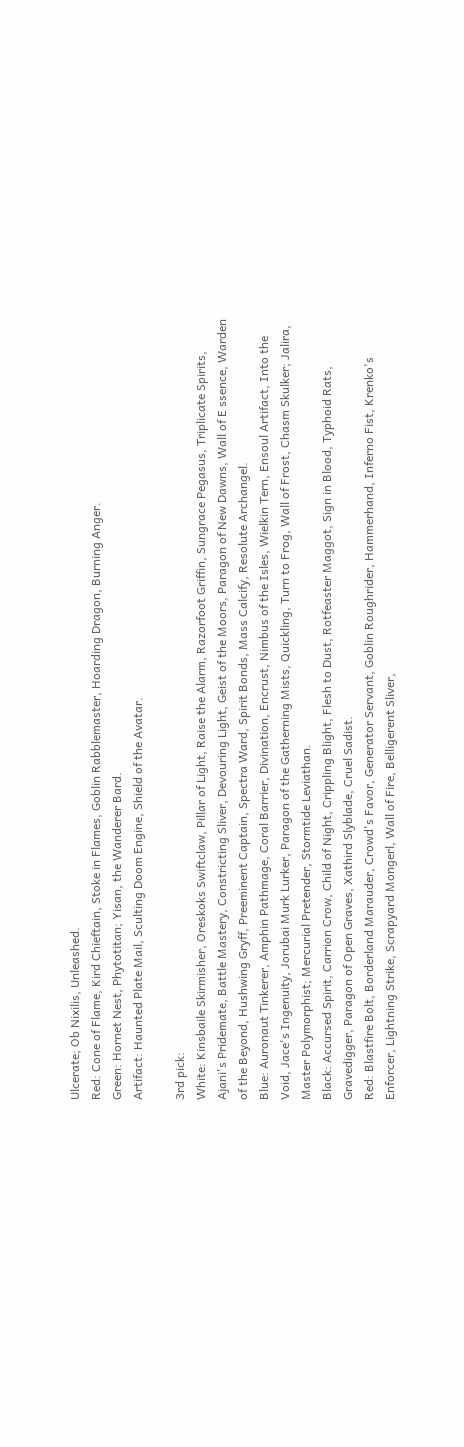Ulcerate; Ob Nixilis, Unleashed.
Red: Cone of Flame, Kird Chieftain, Stoke in Flames, Goblin Rabblemaster, Hoarding Dragon, Burning Anger.
Green: Hornet Nest, Phytotitan; Yisan, the Wanderer Bard.
Artifact: Haunted Plate Mail, Sculting Doom Engine, Shield of the Avatar.

3rd pick:
White: Kinsbaile Skirmisher, Oreskoks Swiftclaw, Pillar of Light, Raise the Alarm, Razorfoot Griffin, Sungrace Pegasus, Triplicate Spirits, Ajani's Pridemate, Battle Mastery, Constricting Sliver, Devouring Light, Geist of the Moors, Paragon of New Dawns, Wall of E ssence, Warden of the Beyond, Hushwing Gryff, Preeminent Captain, Spectra Ward, Spirit Bonds, Mass Calcify, Resolute Archangel.
Blue: Auronaut Tinkerer, Amphin Pathmage, Coral Barrier, Divination, Encrust, Nimbus of the Isles, Wielkin Tern, Ensoul Artifact, Into the Void, Jace's Ingenuity, Jorubai Murk Lurker, Paragon of the Gatherning Mists, Quickling, Turn to Frog, Wall of Frost, Chasm Skulker; Jalira, Master Polymorphist; Mercurial Pretender, Stormtide Leviathan.
Black: Accursed Spirit, Carrion Crow, Child of Night, Crippling Blight, Flesh to Dust, Rotfeaster Maggot, Sign in Blood, Typhoid Rats, Gravedigger, Paragon of Open Graves, Xathird Slyblade, Cruel Sadist.
Red: Blastfire Bolt, Borderland Marauder, Crowd's Favor, Generator Servant, Goblin Roughrider, Hammerhand, Inferno Fist, Krenko's Enforcer, Lightning Strike, Scrapyard Mongerl, Wall of Fire, Belligerent Sliver,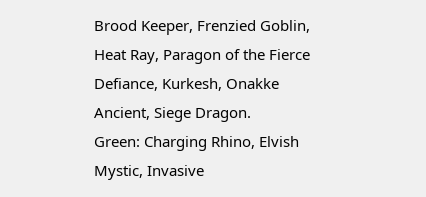Brood Keeper, Frenzied Goblin, Heat Ray, Paragon of the Fierce Defiance, Kurkesh, Onakke Ancient, Siege Dragon.
Green: Charging Rhino, Elvish Mystic, Invasive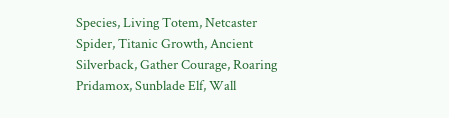Species, Living Totem, Netcaster Spider, Titanic Growth, Ancient Silverback, Gather Courage, Roaring Pridamox, Sunblade Elf, Wall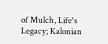of Mulch, Life's Legacy; Kalonian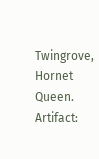Twingrove, Hornet Queen.
Artifact: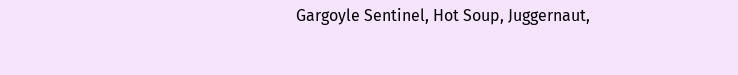Gargoyle Sentinel, Hot Soup, Juggernaut,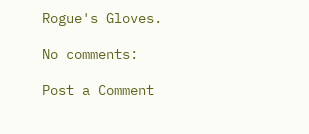Rogue's Gloves.

No comments:

Post a Comment